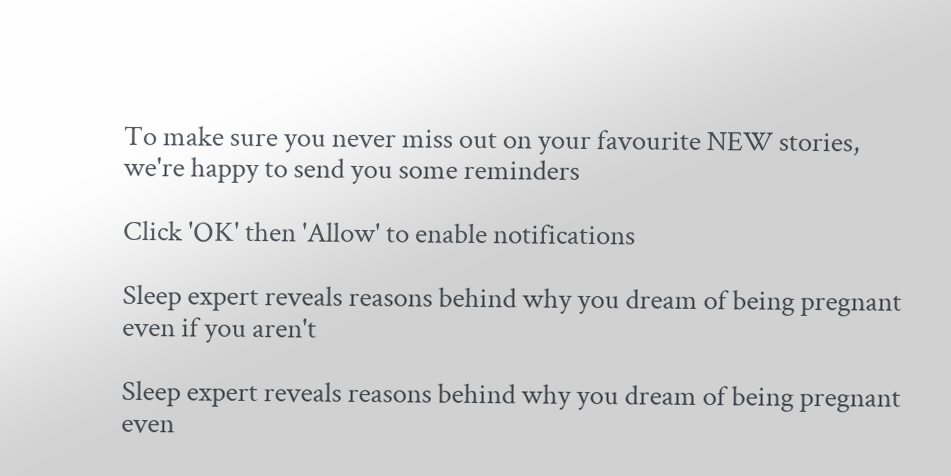To make sure you never miss out on your favourite NEW stories, we're happy to send you some reminders

Click 'OK' then 'Allow' to enable notifications

Sleep expert reveals reasons behind why you dream of being pregnant even if you aren't

Sleep expert reveals reasons behind why you dream of being pregnant even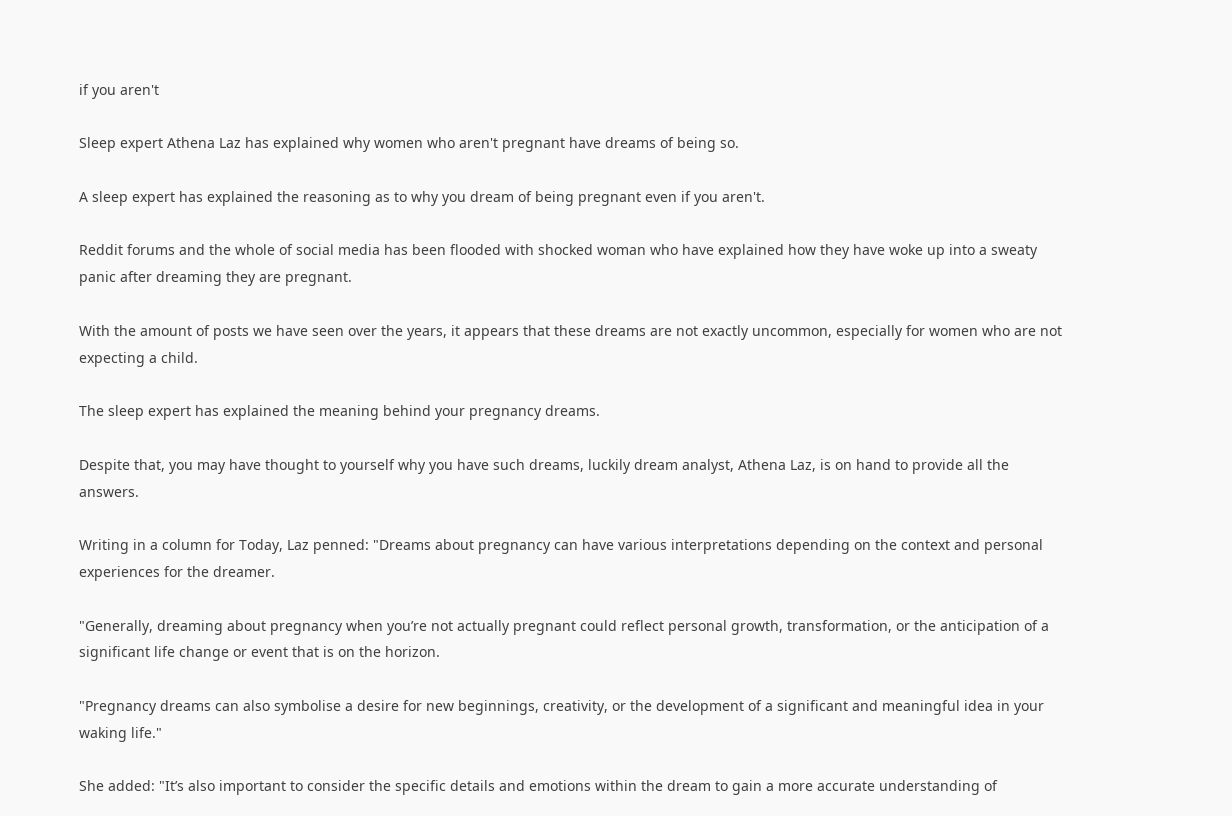if you aren't

Sleep expert Athena Laz has explained why women who aren't pregnant have dreams of being so.

A sleep expert has explained the reasoning as to why you dream of being pregnant even if you aren't.

Reddit forums and the whole of social media has been flooded with shocked woman who have explained how they have woke up into a sweaty panic after dreaming they are pregnant.

With the amount of posts we have seen over the years, it appears that these dreams are not exactly uncommon, especially for women who are not expecting a child.

The sleep expert has explained the meaning behind your pregnancy dreams.

Despite that, you may have thought to yourself why you have such dreams, luckily dream analyst, Athena Laz, is on hand to provide all the answers.

Writing in a column for Today, Laz penned: "Dreams about pregnancy can have various interpretations depending on the context and personal experiences for the dreamer.

"Generally, dreaming about pregnancy when you’re not actually pregnant could reflect personal growth, transformation, or the anticipation of a significant life change or event that is on the horizon.

"Pregnancy dreams can also symbolise a desire for new beginnings, creativity, or the development of a significant and meaningful idea in your waking life."

She added: "It’s also important to consider the specific details and emotions within the dream to gain a more accurate understanding of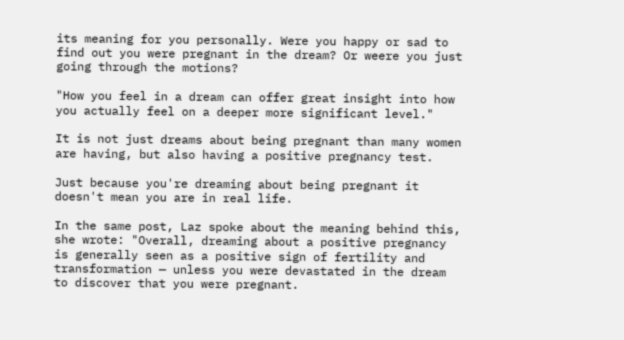its meaning for you personally. Were you happy or sad to find out you were pregnant in the dream? Or weere you just going through the motions?

"How you feel in a dream can offer great insight into how you actually feel on a deeper more significant level."

It is not just dreams about being pregnant than many women are having, but also having a positive pregnancy test.

Just because you're dreaming about being pregnant it doesn't mean you are in real life.

In the same post, Laz spoke about the meaning behind this, she wrote: "Overall, dreaming about a positive pregnancy is generally seen as a positive sign of fertility and transformation — unless you were devastated in the dream to discover that you were pregnant.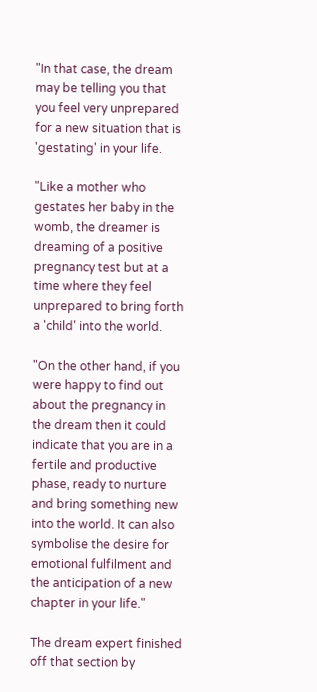"In that case, the dream may be telling you that you feel very unprepared for a new situation that is 'gestating' in your life.

"Like a mother who gestates her baby in the womb, the dreamer is dreaming of a positive pregnancy test but at a time where they feel unprepared to bring forth a 'child' into the world.

"On the other hand, if you were happy to find out about the pregnancy in the dream then it could indicate that you are in a fertile and productive phase, ready to nurture and bring something new into the world. It can also symbolise the desire for emotional fulfilment and the anticipation of a new chapter in your life."

The dream expert finished off that section by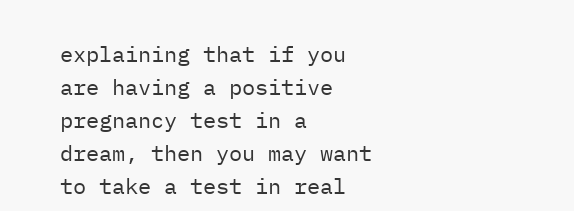explaining that if you are having a positive pregnancy test in a dream, then you may want to take a test in real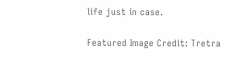life just in case.

Featured Image Credit: Tretra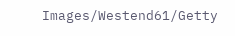Images/Westend61/Getty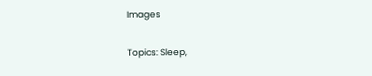Images

Topics: Sleep,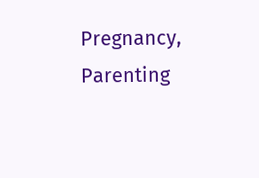Pregnancy, Parenting